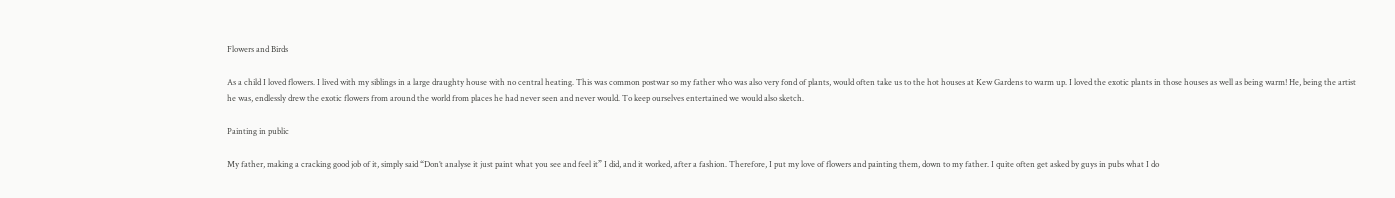Flowers and Birds

As a child I loved flowers. I lived with my siblings in a large draughty house with no central heating. This was common postwar so my father who was also very fond of plants, would often take us to the hot houses at Kew Gardens to warm up. I loved the exotic plants in those houses as well as being warm! He, being the artist he was, endlessly drew the exotic flowers from around the world from places he had never seen and never would. To keep ourselves entertained we would also sketch.

Painting in public

My father, making a cracking good job of it, simply said “Don’t analyse it just paint what you see and feel it” I did, and it worked, after a fashion. Therefore, I put my love of flowers and painting them, down to my father. I quite often get asked by guys in pubs what I do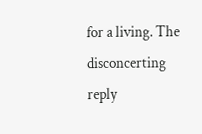for a living. The disconcerting reply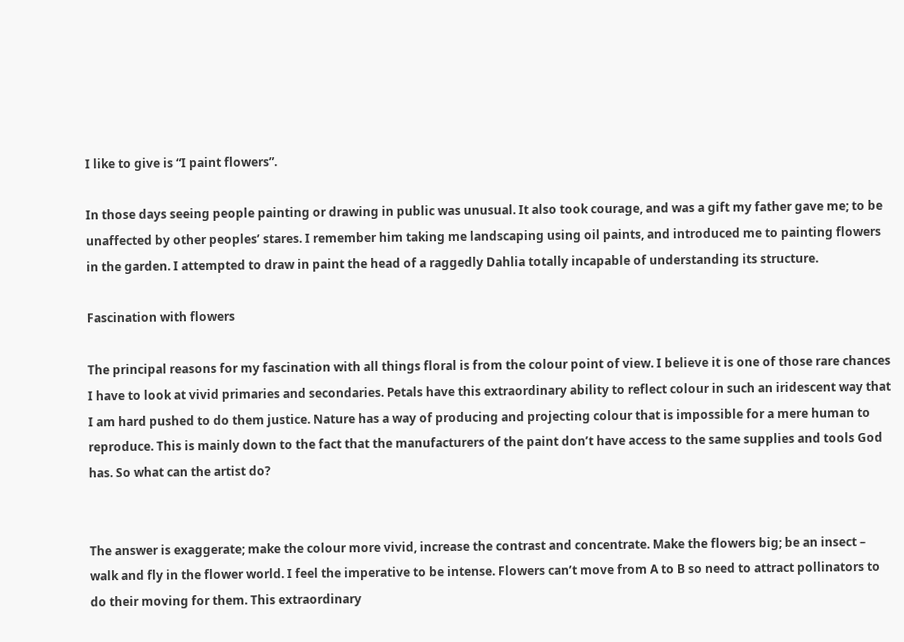I like to give is “I paint flowers”.

In those days seeing people painting or drawing in public was unusual. It also took courage, and was a gift my father gave me; to be unaffected by other peoples’ stares. I remember him taking me landscaping using oil paints, and introduced me to painting flowers in the garden. I attempted to draw in paint the head of a raggedly Dahlia totally incapable of understanding its structure.

Fascination with flowers

The principal reasons for my fascination with all things floral is from the colour point of view. I believe it is one of those rare chances I have to look at vivid primaries and secondaries. Petals have this extraordinary ability to reflect colour in such an iridescent way that I am hard pushed to do them justice. Nature has a way of producing and projecting colour that is impossible for a mere human to reproduce. This is mainly down to the fact that the manufacturers of the paint don’t have access to the same supplies and tools God has. So what can the artist do?


The answer is exaggerate; make the colour more vivid, increase the contrast and concentrate. Make the flowers big; be an insect – walk and fly in the flower world. I feel the imperative to be intense. Flowers can’t move from A to B so need to attract pollinators to do their moving for them. This extraordinary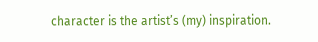character is the artist’s (my) inspiration.